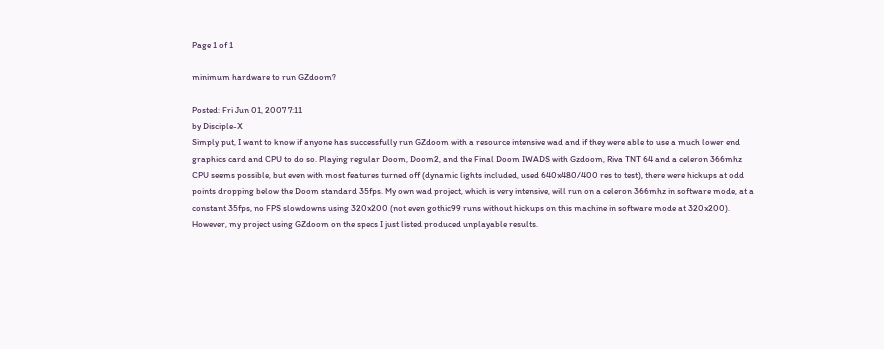Page 1 of 1

minimum hardware to run GZdoom?

Posted: Fri Jun 01, 2007 7:11
by Disciple-X
Simply put, I want to know if anyone has successfully run GZdoom with a resource intensive wad and if they were able to use a much lower end graphics card and CPU to do so. Playing regular Doom, Doom2, and the Final Doom IWADS with Gzdoom, Riva TNT 64 and a celeron 366mhz CPU seems possible, but even with most features turned off (dynamic lights included, used 640x480/400 res to test), there were hickups at odd points dropping below the Doom standard 35fps. My own wad project, which is very intensive, will run on a celeron 366mhz in software mode, at a constant 35fps, no FPS slowdowns using 320x200 (not even gothic99 runs without hickups on this machine in software mode at 320x200). However, my project using GZdoom on the specs I just listed produced unplayable results.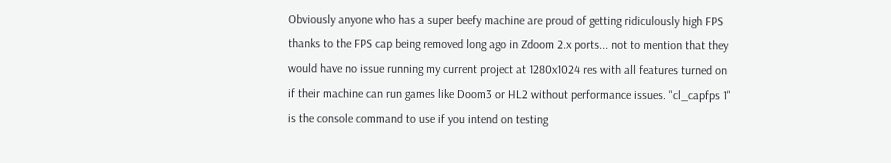Obviously anyone who has a super beefy machine are proud of getting ridiculously high FPS thanks to the FPS cap being removed long ago in Zdoom 2.x ports... not to mention that they would have no issue running my current project at 1280x1024 res with all features turned on if their machine can run games like Doom3 or HL2 without performance issues. "cl_capfps 1" is the console command to use if you intend on testing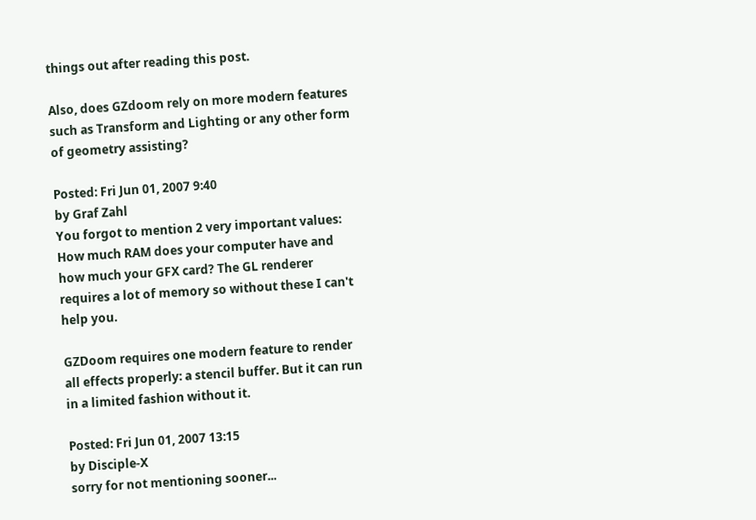things out after reading this post.

Also, does GZdoom rely on more modern features such as Transform and Lighting or any other form of geometry assisting?

Posted: Fri Jun 01, 2007 9:40
by Graf Zahl
You forgot to mention 2 very important values: How much RAM does your computer have and how much your GFX card? The GL renderer requires a lot of memory so without these I can't help you.

GZDoom requires one modern feature to render all effects properly: a stencil buffer. But it can run in a limited fashion without it.

Posted: Fri Jun 01, 2007 13:15
by Disciple-X
sorry for not mentioning sooner...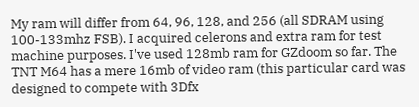My ram will differ from 64, 96, 128, and 256 (all SDRAM using 100-133mhz FSB). I acquired celerons and extra ram for test machine purposes. I've used 128mb ram for GZdoom so far. The TNT M64 has a mere 16mb of video ram (this particular card was designed to compete with 3Dfx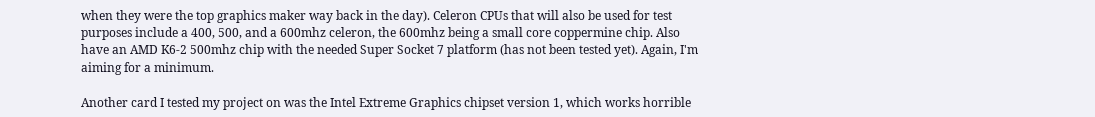when they were the top graphics maker way back in the day). Celeron CPUs that will also be used for test purposes include a 400, 500, and a 600mhz celeron, the 600mhz being a small core coppermine chip. Also have an AMD K6-2 500mhz chip with the needed Super Socket 7 platform (has not been tested yet). Again, I'm aiming for a minimum.

Another card I tested my project on was the Intel Extreme Graphics chipset version 1, which works horrible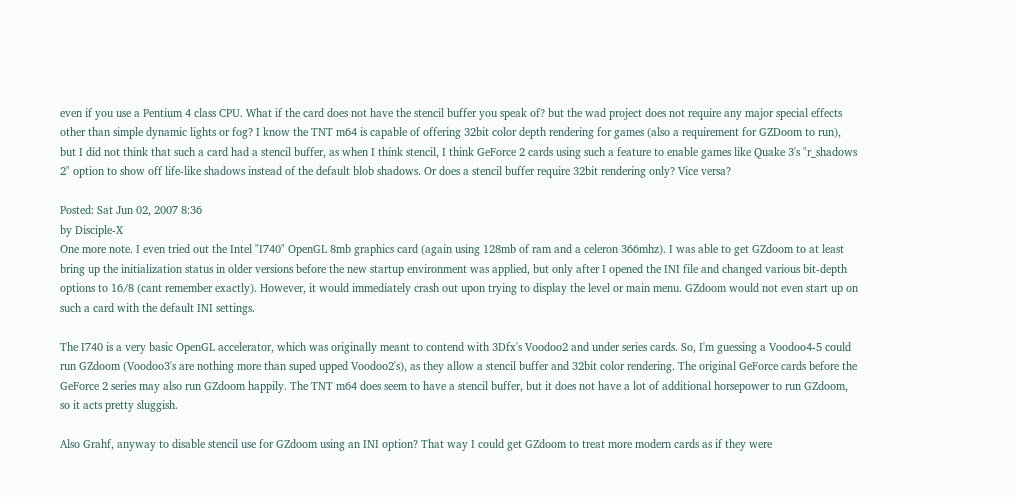even if you use a Pentium 4 class CPU. What if the card does not have the stencil buffer you speak of? but the wad project does not require any major special effects other than simple dynamic lights or fog? I know the TNT m64 is capable of offering 32bit color depth rendering for games (also a requirement for GZDoom to run), but I did not think that such a card had a stencil buffer, as when I think stencil, I think GeForce 2 cards using such a feature to enable games like Quake 3's "r_shadows 2" option to show off life-like shadows instead of the default blob shadows. Or does a stencil buffer require 32bit rendering only? Vice versa?

Posted: Sat Jun 02, 2007 8:36
by Disciple-X
One more note. I even tried out the Intel "I740" OpenGL 8mb graphics card (again using 128mb of ram and a celeron 366mhz). I was able to get GZdoom to at least bring up the initialization status in older versions before the new startup environment was applied, but only after I opened the INI file and changed various bit-depth options to 16/8 (cant remember exactly). However, it would immediately crash out upon trying to display the level or main menu. GZdoom would not even start up on such a card with the default INI settings.

The I740 is a very basic OpenGL accelerator, which was originally meant to contend with 3Dfx's Voodoo2 and under series cards. So, I'm guessing a Voodoo4-5 could run GZdoom (Voodoo3's are nothing more than suped upped Voodoo2's), as they allow a stencil buffer and 32bit color rendering. The original GeForce cards before the GeForce 2 series may also run GZdoom happily. The TNT m64 does seem to have a stencil buffer, but it does not have a lot of additional horsepower to run GZdoom, so it acts pretty sluggish.

Also Grahf, anyway to disable stencil use for GZdoom using an INI option? That way I could get GZdoom to treat more modern cards as if they were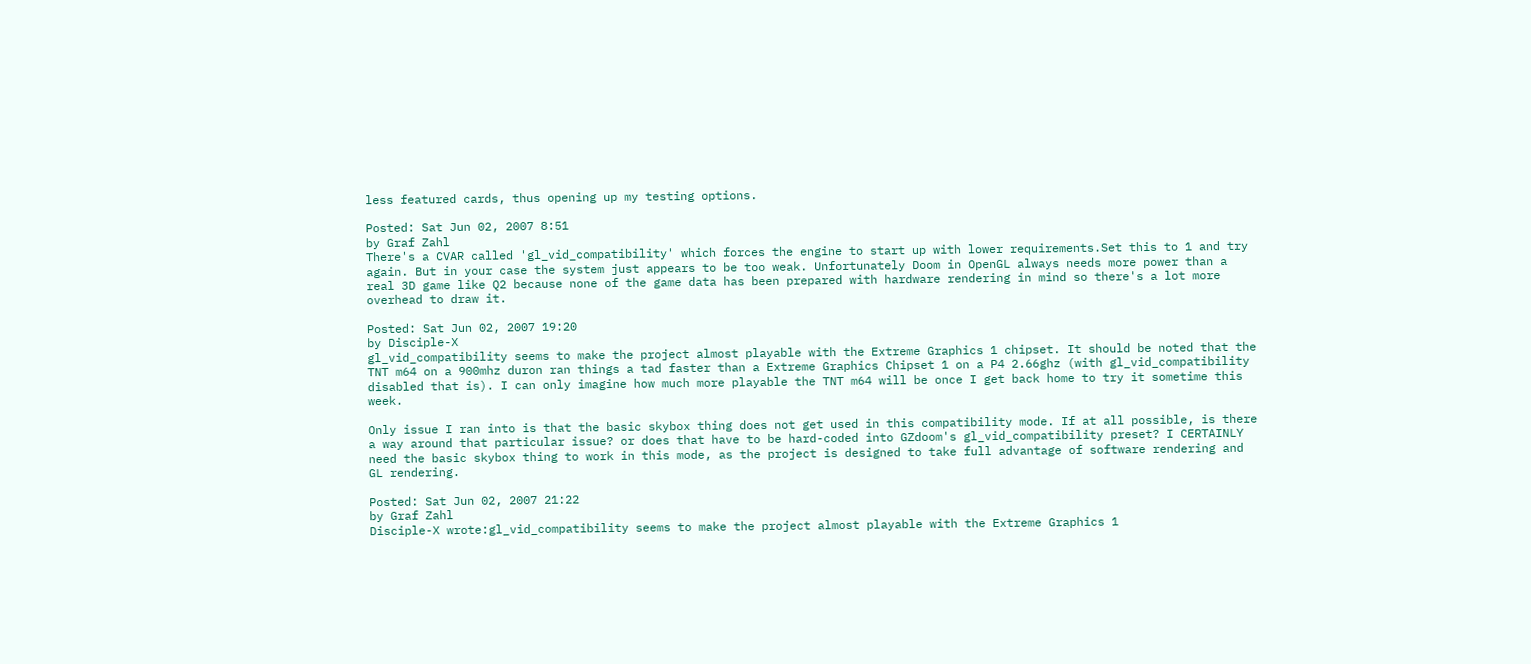less featured cards, thus opening up my testing options.

Posted: Sat Jun 02, 2007 8:51
by Graf Zahl
There's a CVAR called 'gl_vid_compatibility' which forces the engine to start up with lower requirements.Set this to 1 and try again. But in your case the system just appears to be too weak. Unfortunately Doom in OpenGL always needs more power than a real 3D game like Q2 because none of the game data has been prepared with hardware rendering in mind so there's a lot more overhead to draw it.

Posted: Sat Jun 02, 2007 19:20
by Disciple-X
gl_vid_compatibility seems to make the project almost playable with the Extreme Graphics 1 chipset. It should be noted that the TNT m64 on a 900mhz duron ran things a tad faster than a Extreme Graphics Chipset 1 on a P4 2.66ghz (with gl_vid_compatibility disabled that is). I can only imagine how much more playable the TNT m64 will be once I get back home to try it sometime this week.

Only issue I ran into is that the basic skybox thing does not get used in this compatibility mode. If at all possible, is there a way around that particular issue? or does that have to be hard-coded into GZdoom's gl_vid_compatibility preset? I CERTAINLY need the basic skybox thing to work in this mode, as the project is designed to take full advantage of software rendering and GL rendering.

Posted: Sat Jun 02, 2007 21:22
by Graf Zahl
Disciple-X wrote:gl_vid_compatibility seems to make the project almost playable with the Extreme Graphics 1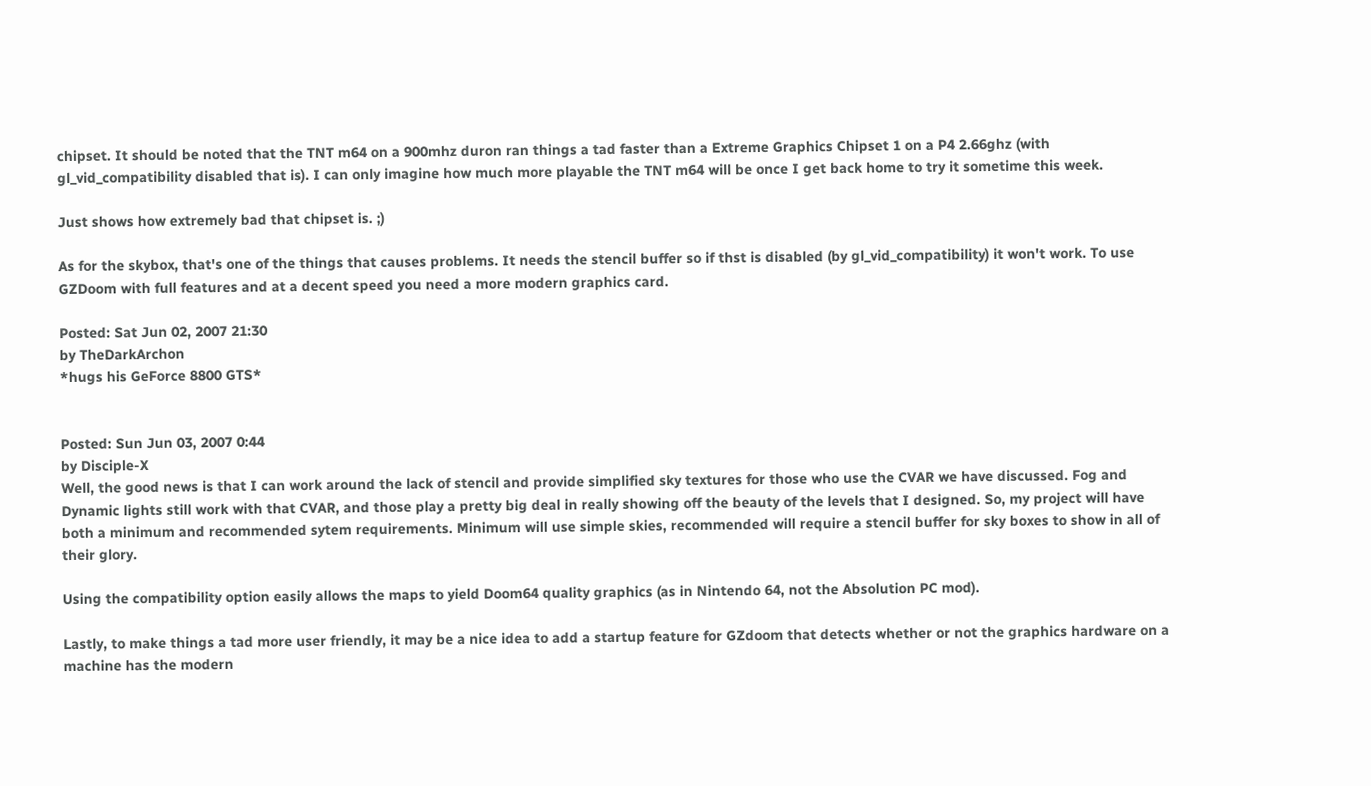chipset. It should be noted that the TNT m64 on a 900mhz duron ran things a tad faster than a Extreme Graphics Chipset 1 on a P4 2.66ghz (with gl_vid_compatibility disabled that is). I can only imagine how much more playable the TNT m64 will be once I get back home to try it sometime this week.

Just shows how extremely bad that chipset is. ;)

As for the skybox, that's one of the things that causes problems. It needs the stencil buffer so if thst is disabled (by gl_vid_compatibility) it won't work. To use GZDoom with full features and at a decent speed you need a more modern graphics card.

Posted: Sat Jun 02, 2007 21:30
by TheDarkArchon
*hugs his GeForce 8800 GTS*


Posted: Sun Jun 03, 2007 0:44
by Disciple-X
Well, the good news is that I can work around the lack of stencil and provide simplified sky textures for those who use the CVAR we have discussed. Fog and Dynamic lights still work with that CVAR, and those play a pretty big deal in really showing off the beauty of the levels that I designed. So, my project will have both a minimum and recommended sytem requirements. Minimum will use simple skies, recommended will require a stencil buffer for sky boxes to show in all of their glory.

Using the compatibility option easily allows the maps to yield Doom64 quality graphics (as in Nintendo 64, not the Absolution PC mod).

Lastly, to make things a tad more user friendly, it may be a nice idea to add a startup feature for GZdoom that detects whether or not the graphics hardware on a machine has the modern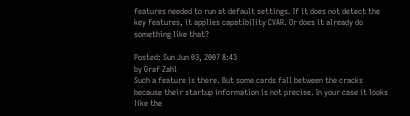features needed to run at default settings. If it does not detect the key features, it applies capatibility CVAR. Or does it already do something like that?

Posted: Sun Jun 03, 2007 8:43
by Graf Zahl
Such a feature is there. But some cards fall between the cracks because their startup information is not precise. In your case it looks like the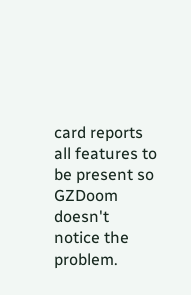card reports all features to be present so GZDoom doesn't notice the problem.